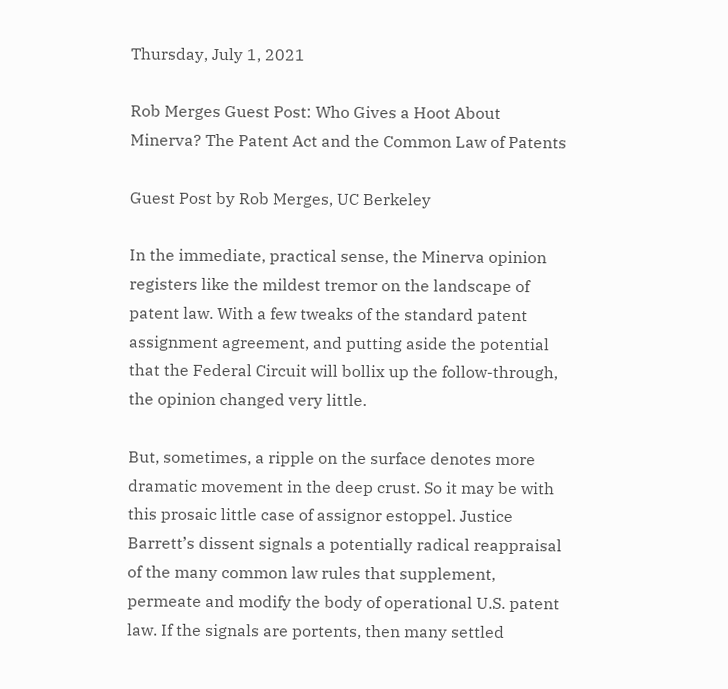Thursday, July 1, 2021

Rob Merges Guest Post: Who Gives a Hoot About Minerva? The Patent Act and the Common Law of Patents

Guest Post by Rob Merges, UC Berkeley

In the immediate, practical sense, the Minerva opinion registers like the mildest tremor on the landscape of patent law. With a few tweaks of the standard patent assignment agreement, and putting aside the potential that the Federal Circuit will bollix up the follow-through, the opinion changed very little.

But, sometimes, a ripple on the surface denotes more dramatic movement in the deep crust. So it may be with this prosaic little case of assignor estoppel. Justice Barrett’s dissent signals a potentially radical reappraisal of the many common law rules that supplement, permeate and modify the body of operational U.S. patent law. If the signals are portents, then many settled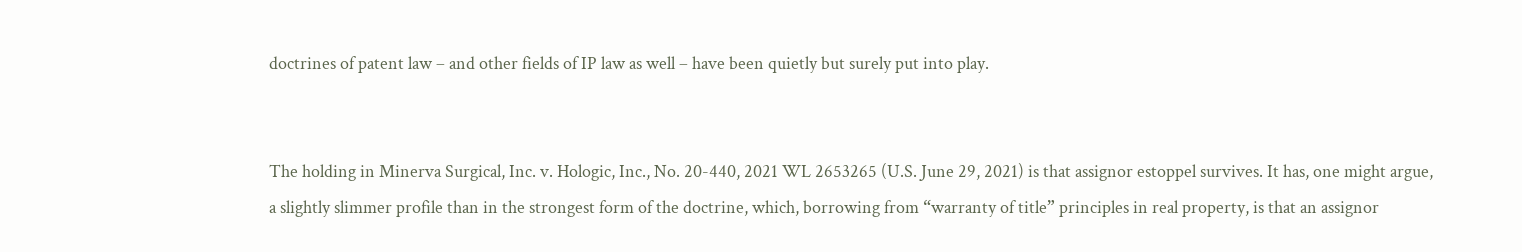doctrines of patent law – and other fields of IP law as well – have been quietly but surely put into play.


The holding in Minerva Surgical, Inc. v. Hologic, Inc., No. 20-440, 2021 WL 2653265 (U.S. June 29, 2021) is that assignor estoppel survives. It has, one might argue, a slightly slimmer profile than in the strongest form of the doctrine, which, borrowing from “warranty of title” principles in real property, is that an assignor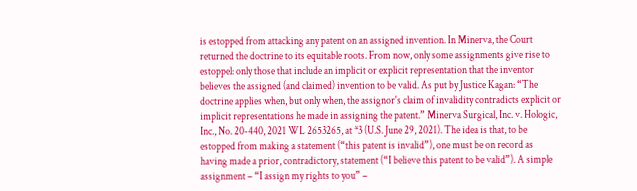is estopped from attacking any patent on an assigned invention. In Minerva, the Court returned the doctrine to its equitable roots. From now, only some assignments give rise to estoppel: only those that include an implicit or explicit representation that the inventor believes the assigned (and claimed) invention to be valid. As put by Justice Kagan: “The doctrine applies when, but only when, the assignor's claim of invalidity contradicts explicit or implicit representations he made in assigning the patent.” Minerva Surgical, Inc. v. Hologic, Inc., No. 20-440, 2021 WL 2653265, at *3 (U.S. June 29, 2021). The idea is that, to be estopped from making a statement (“this patent is invalid”), one must be on record as having made a prior, contradictory, statement (“I believe this patent to be valid”). A simple assignment – “I assign my rights to you” –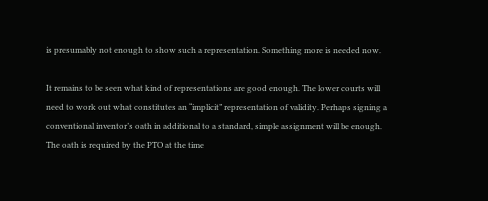is presumably not enough to show such a representation. Something more is needed now.

It remains to be seen what kind of representations are good enough. The lower courts will need to work out what constitutes an “implicit” representation of validity. Perhaps signing a conventional inventor’s oath in additional to a standard, simple assignment will be enough. The oath is required by the PTO at the time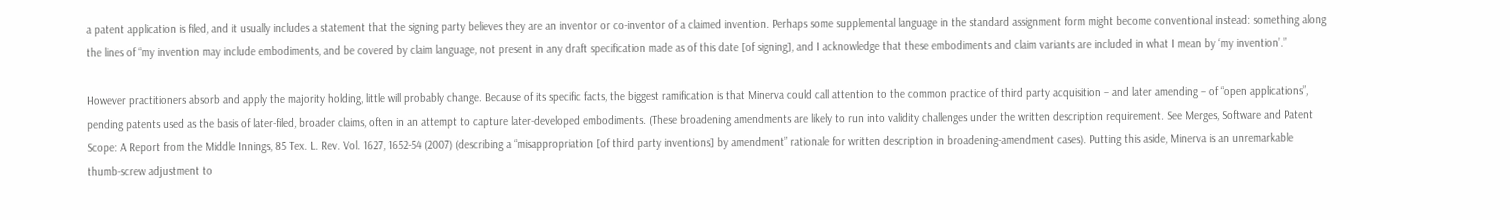a patent application is filed, and it usually includes a statement that the signing party believes they are an inventor or co-inventor of a claimed invention. Perhaps some supplemental language in the standard assignment form might become conventional instead: something along the lines of “my invention may include embodiments, and be covered by claim language, not present in any draft specification made as of this date [of signing], and I acknowledge that these embodiments and claim variants are included in what I mean by ‘my invention’.”

However practitioners absorb and apply the majority holding, little will probably change. Because of its specific facts, the biggest ramification is that Minerva could call attention to the common practice of third party acquisition – and later amending – of “open applications”, pending patents used as the basis of later-filed, broader claims, often in an attempt to capture later-developed embodiments. (These broadening amendments are likely to run into validity challenges under the written description requirement. See Merges, Software and Patent Scope: A Report from the Middle Innings, 85 Tex. L. Rev. Vol. 1627, 1652-54 (2007) (describing a “misappropriation [of third party inventions] by amendment” rationale for written description in broadening-amendment cases). Putting this aside, Minerva is an unremarkable thumb-screw adjustment to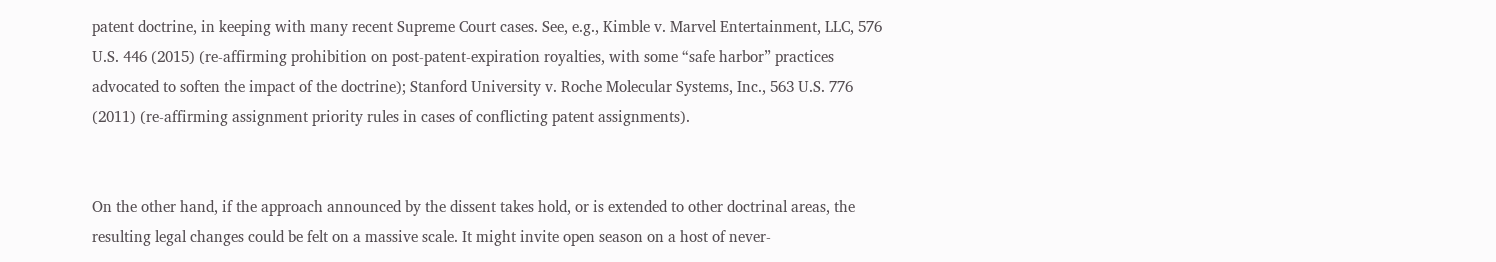patent doctrine, in keeping with many recent Supreme Court cases. See, e.g., Kimble v. Marvel Entertainment, LLC, 576 U.S. 446 (2015) (re-affirming prohibition on post-patent-expiration royalties, with some “safe harbor” practices advocated to soften the impact of the doctrine); Stanford University v. Roche Molecular Systems, Inc., 563 U.S. 776 (2011) (re-affirming assignment priority rules in cases of conflicting patent assignments).


On the other hand, if the approach announced by the dissent takes hold, or is extended to other doctrinal areas, the resulting legal changes could be felt on a massive scale. It might invite open season on a host of never-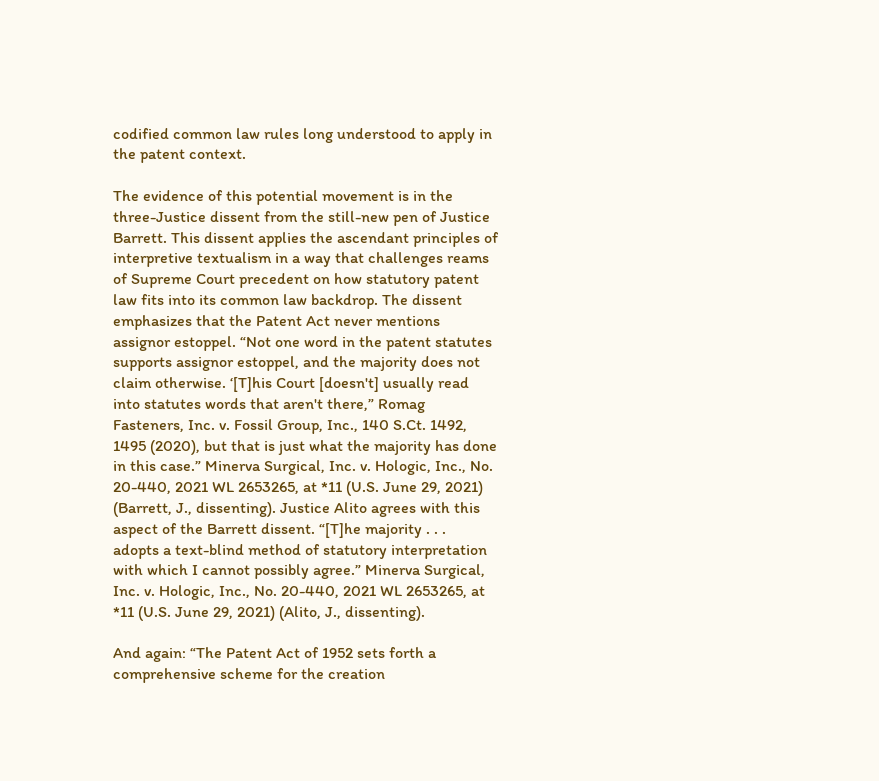codified common law rules long understood to apply in the patent context.

The evidence of this potential movement is in the three-Justice dissent from the still-new pen of Justice Barrett. This dissent applies the ascendant principles of interpretive textualism in a way that challenges reams of Supreme Court precedent on how statutory patent law fits into its common law backdrop. The dissent emphasizes that the Patent Act never mentions assignor estoppel. “Not one word in the patent statutes supports assignor estoppel, and the majority does not claim otherwise. ‘[T]his Court [doesn't] usually read into statutes words that aren't there,” Romag Fasteners, Inc. v. Fossil Group, Inc., 140 S.Ct. 1492, 1495 (2020), but that is just what the majority has done in this case.” Minerva Surgical, Inc. v. Hologic, Inc., No. 20-440, 2021 WL 2653265, at *11 (U.S. June 29, 2021) (Barrett, J., dissenting). Justice Alito agrees with this aspect of the Barrett dissent. “[T]he majority . . .  adopts a text-blind method of statutory interpretation with which I cannot possibly agree.” Minerva Surgical, Inc. v. Hologic, Inc., No. 20-440, 2021 WL 2653265, at *11 (U.S. June 29, 2021) (Alito, J., dissenting).

And again: “The Patent Act of 1952 sets forth a comprehensive scheme for the creation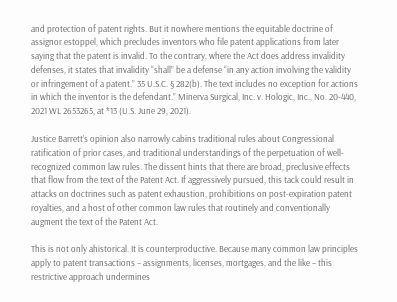and protection of patent rights. But it nowhere mentions the equitable doctrine of assignor estoppel, which precludes inventors who file patent applications from later saying that the patent is invalid. To the contrary, where the Act does address invalidity defenses, it states that invalidity “shall” be a defense “in any action involving the validity or infringement of a patent.” 35 U.S.C. § 282(b). The text includes no exception for actions in which the inventor is the defendant.” Minerva Surgical, Inc. v. Hologic, Inc., No. 20-440, 2021 WL 2653265, at *13 (U.S. June 29, 2021).

Justice Barrett’s opinion also narrowly cabins traditional rules about Congressional ratification of prior cases, and traditional understandings of the perpetuation of well-recognized common law rules. The dissent hints that there are broad, preclusive effects that flow from the text of the Patent Act. If aggressively pursued, this tack could result in attacks on doctrines such as patent exhaustion, prohibitions on post-expiration patent royalties, and a host of other common law rules that routinely and conventionally augment the text of the Patent Act.

This is not only ahistorical. It is counterproductive. Because many common law principles apply to patent transactions – assignments, licenses, mortgages, and the like – this restrictive approach undermines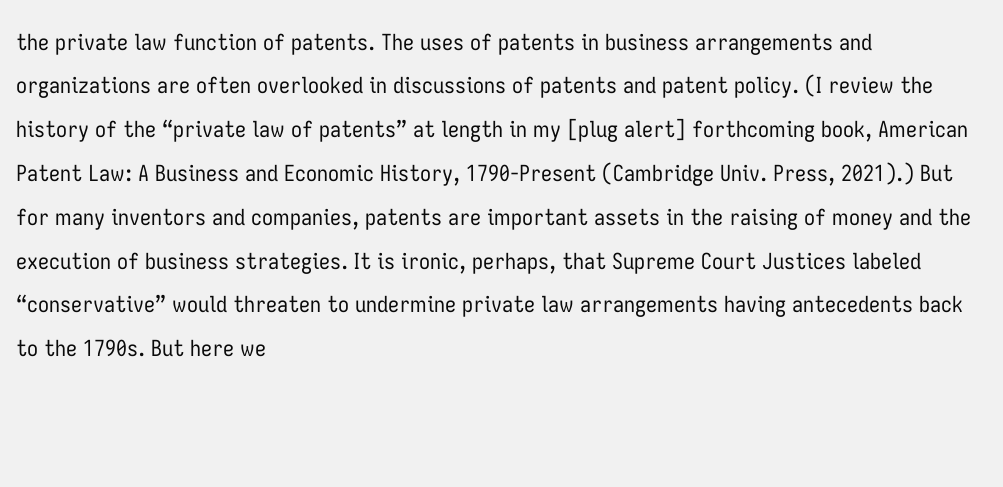the private law function of patents. The uses of patents in business arrangements and organizations are often overlooked in discussions of patents and patent policy. (I review the history of the “private law of patents” at length in my [plug alert] forthcoming book, American Patent Law: A Business and Economic History, 1790-Present (Cambridge Univ. Press, 2021).) But for many inventors and companies, patents are important assets in the raising of money and the execution of business strategies. It is ironic, perhaps, that Supreme Court Justices labeled “conservative” would threaten to undermine private law arrangements having antecedents back to the 1790s. But here we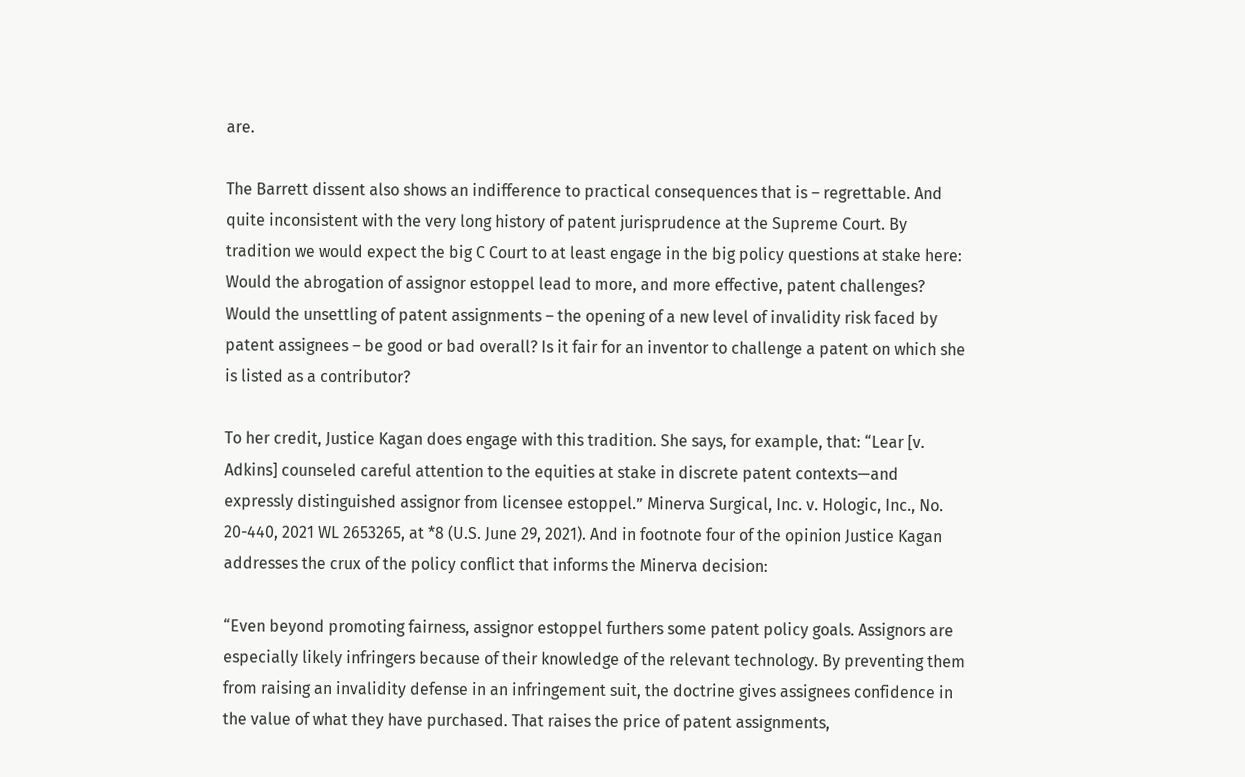are.

The Barrett dissent also shows an indifference to practical consequences that is – regrettable. And quite inconsistent with the very long history of patent jurisprudence at the Supreme Court. By tradition we would expect the big C Court to at least engage in the big policy questions at stake here: Would the abrogation of assignor estoppel lead to more, and more effective, patent challenges? Would the unsettling of patent assignments – the opening of a new level of invalidity risk faced by patent assignees – be good or bad overall? Is it fair for an inventor to challenge a patent on which she is listed as a contributor?

To her credit, Justice Kagan does engage with this tradition. She says, for example, that: “Lear [v. Adkins] counseled careful attention to the equities at stake in discrete patent contexts—and expressly distinguished assignor from licensee estoppel.” Minerva Surgical, Inc. v. Hologic, Inc., No. 20-440, 2021 WL 2653265, at *8 (U.S. June 29, 2021). And in footnote four of the opinion Justice Kagan addresses the crux of the policy conflict that informs the Minerva decision:

“Even beyond promoting fairness, assignor estoppel furthers some patent policy goals. Assignors are especially likely infringers because of their knowledge of the relevant technology. By preventing them from raising an invalidity defense in an infringement suit, the doctrine gives assignees confidence in the value of what they have purchased. That raises the price of patent assignments,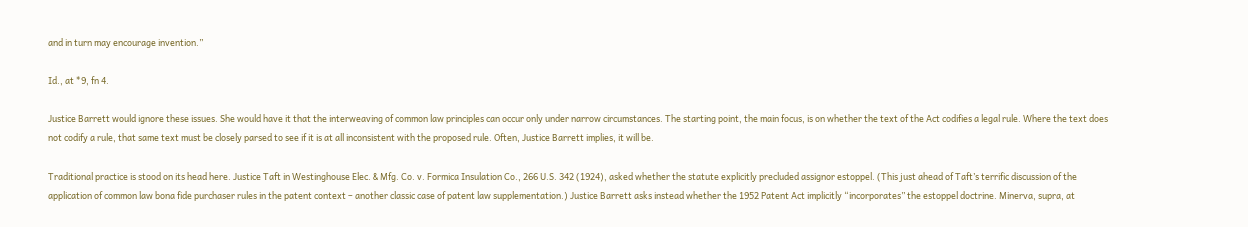and in turn may encourage invention.”

Id., at *9, fn 4.

Justice Barrett would ignore these issues. She would have it that the interweaving of common law principles can occur only under narrow circumstances. The starting point, the main focus, is on whether the text of the Act codifies a legal rule. Where the text does not codify a rule, that same text must be closely parsed to see if it is at all inconsistent with the proposed rule. Often, Justice Barrett implies, it will be.

Traditional practice is stood on its head here. Justice Taft in Westinghouse Elec. & Mfg. Co. v. Formica Insulation Co., 266 U.S. 342 (1924), asked whether the statute explicitly precluded assignor estoppel. (This just ahead of Taft’s terrific discussion of the application of common law bona fide purchaser rules in the patent context – another classic case of patent law supplementation.) Justice Barrett asks instead whether the 1952 Patent Act implicitly “incorporates” the estoppel doctrine. Minerva, supra, at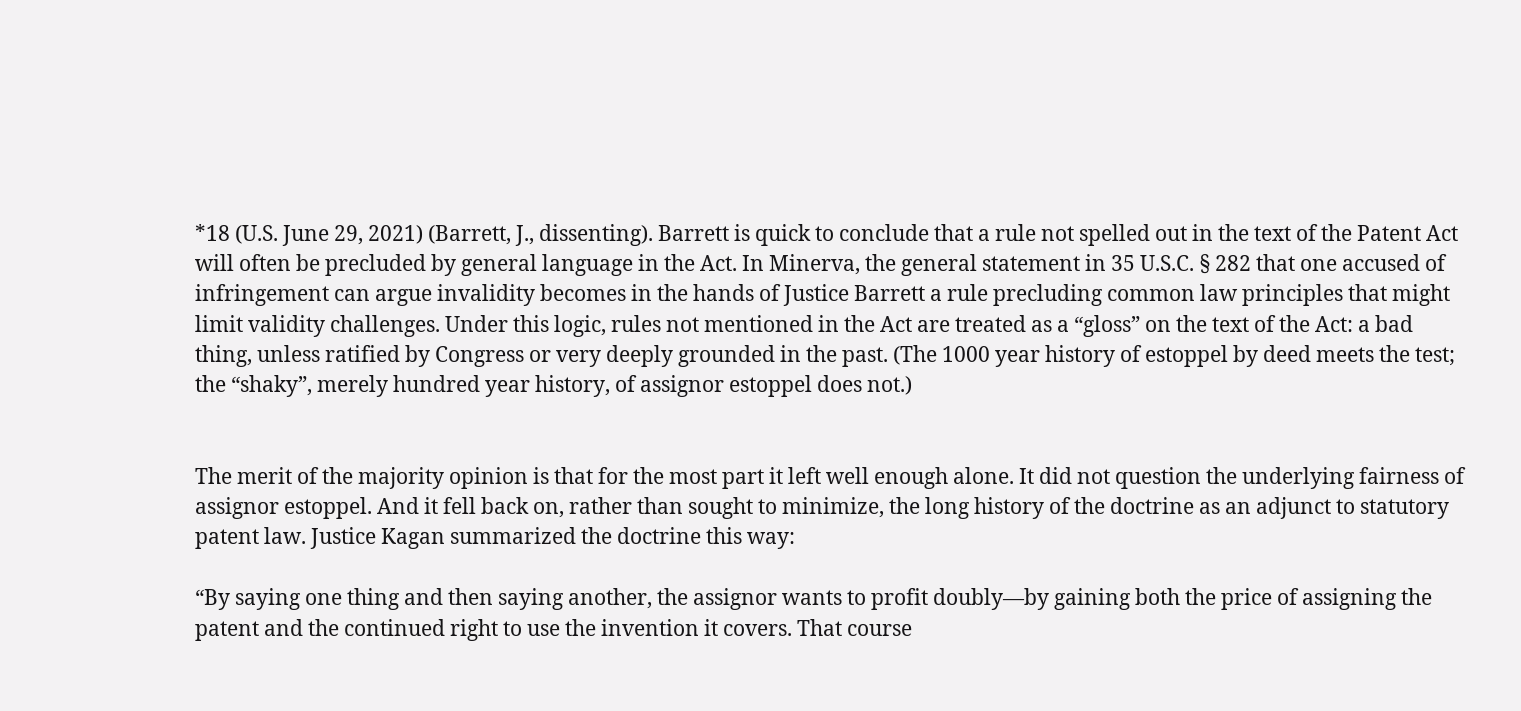*18 (U.S. June 29, 2021) (Barrett, J., dissenting). Barrett is quick to conclude that a rule not spelled out in the text of the Patent Act will often be precluded by general language in the Act. In Minerva, the general statement in 35 U.S.C. § 282 that one accused of infringement can argue invalidity becomes in the hands of Justice Barrett a rule precluding common law principles that might limit validity challenges. Under this logic, rules not mentioned in the Act are treated as a “gloss” on the text of the Act: a bad thing, unless ratified by Congress or very deeply grounded in the past. (The 1000 year history of estoppel by deed meets the test; the “shaky”, merely hundred year history, of assignor estoppel does not.)


The merit of the majority opinion is that for the most part it left well enough alone. It did not question the underlying fairness of assignor estoppel. And it fell back on, rather than sought to minimize, the long history of the doctrine as an adjunct to statutory patent law. Justice Kagan summarized the doctrine this way:

“By saying one thing and then saying another, the assignor wants to profit doubly—by gaining both the price of assigning the patent and the continued right to use the invention it covers. That course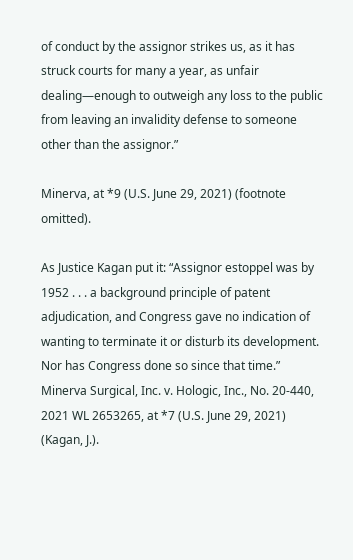of conduct by the assignor strikes us, as it has struck courts for many a year, as unfair dealing—enough to outweigh any loss to the public from leaving an invalidity defense to someone other than the assignor.”

Minerva, at *9 (U.S. June 29, 2021) (footnote omitted).

As Justice Kagan put it: “Assignor estoppel was by 1952 . . . a background principle of patent adjudication, and Congress gave no indication of wanting to terminate it or disturb its development. Nor has Congress done so since that time.” Minerva Surgical, Inc. v. Hologic, Inc., No. 20-440, 2021 WL 2653265, at *7 (U.S. June 29, 2021) (Kagan, J.).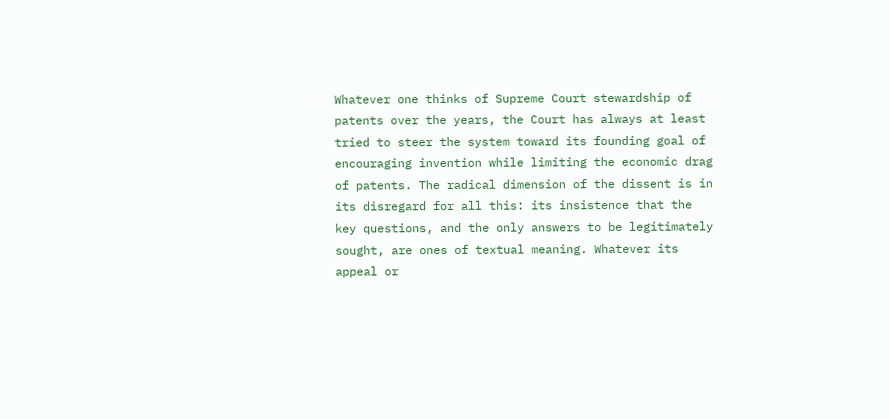Whatever one thinks of Supreme Court stewardship of patents over the years, the Court has always at least tried to steer the system toward its founding goal of encouraging invention while limiting the economic drag of patents. The radical dimension of the dissent is in its disregard for all this: its insistence that the key questions, and the only answers to be legitimately sought, are ones of textual meaning. Whatever its appeal or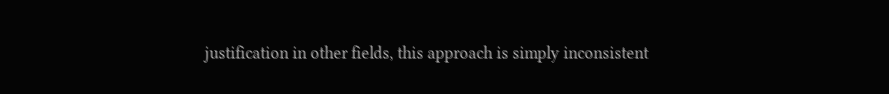justification in other fields, this approach is simply inconsistent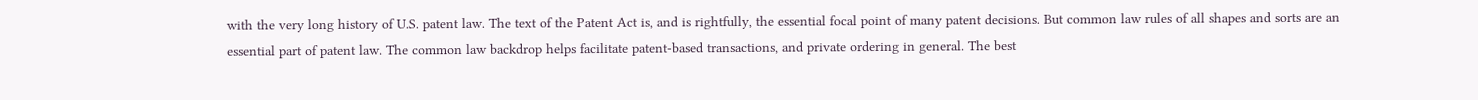with the very long history of U.S. patent law. The text of the Patent Act is, and is rightfully, the essential focal point of many patent decisions. But common law rules of all shapes and sorts are an essential part of patent law. The common law backdrop helps facilitate patent-based transactions, and private ordering in general. The best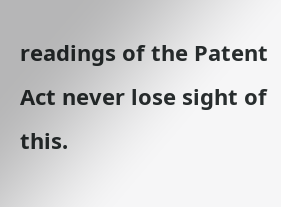readings of the Patent Act never lose sight of this.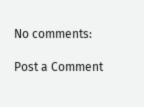No comments:

Post a Comment